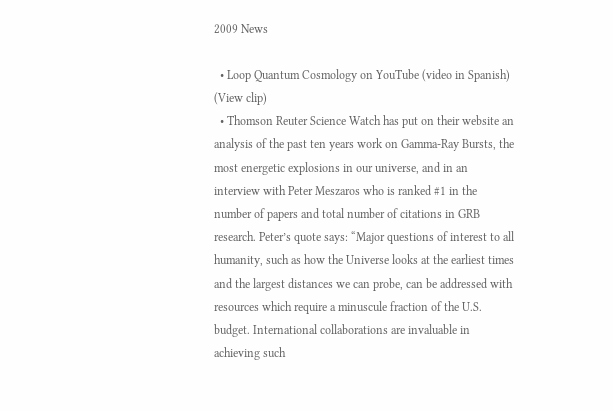2009 News

  • Loop Quantum Cosmology on YouTube (video in Spanish) (View clip)
  • Thomson Reuter Science Watch has put on their website an analysis of the past ten years work on Gamma-Ray Bursts, the most energetic explosions in our universe, and in an interview with Peter Meszaros who is ranked #1 in the number of papers and total number of citations in GRB research. Peter’s quote says: “Major questions of interest to all humanity, such as how the Universe looks at the earliest times and the largest distances we can probe, can be addressed with resources which require a minuscule fraction of the U.S. budget. International collaborations are invaluable in achieving such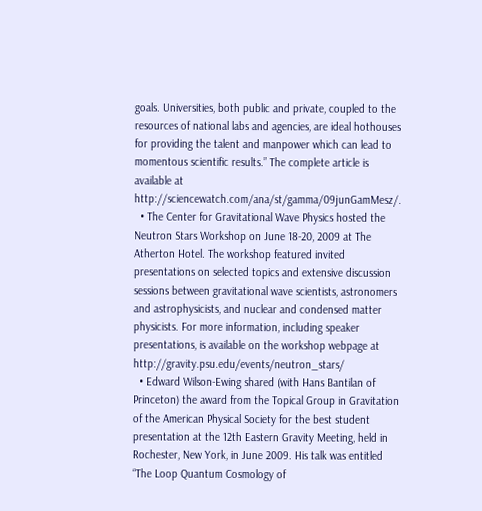goals. Universities, both public and private, coupled to the resources of national labs and agencies, are ideal hothouses for providing the talent and manpower which can lead to momentous scientific results.” The complete article is available at http://sciencewatch.com/ana/st/gamma/09junGamMesz/.
  • The Center for Gravitational Wave Physics hosted the Neutron Stars Workshop on June 18-20, 2009 at The Atherton Hotel. The workshop featured invited presentations on selected topics and extensive discussion sessions between gravitational wave scientists, astronomers and astrophysicists, and nuclear and condensed matter physicists. For more information, including speaker presentations, is available on the workshop webpage at http://gravity.psu.edu/events/neutron_stars/
  • Edward Wilson-Ewing shared (with Hans Bantilan of Princeton) the award from the Topical Group in Gravitation of the American Physical Society for the best student presentation at the 12th Eastern Gravity Meeting, held in Rochester, New York, in June 2009. His talk was entitled “The Loop Quantum Cosmology of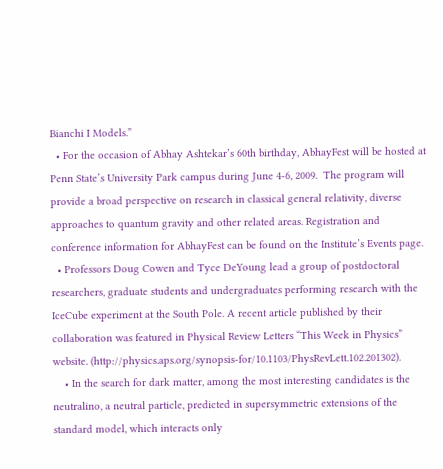Bianchi I Models.”
  • For the occasion of Abhay Ashtekar’s 60th birthday, AbhayFest will be hosted at Penn State’s University Park campus during June 4-6, 2009.  The program will provide a broad perspective on research in classical general relativity, diverse approaches to quantum gravity and other related areas. Registration and conference information for AbhayFest can be found on the Institute’s Events page.
  • Professors Doug Cowen and Tyce DeYoung lead a group of postdoctoral researchers, graduate students and undergraduates performing research with the IceCube experiment at the South Pole. A recent article published by their collaboration was featured in Physical Review Letters “This Week in Physics” website. (http://physics.aps.org/synopsis-for/10.1103/PhysRevLett.102.201302).
    • In the search for dark matter, among the most interesting candidates is the neutralino, a neutral particle, predicted in supersymmetric extensions of the standard model, which interacts only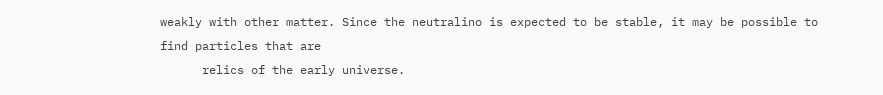weakly with other matter. Since the neutralino is expected to be stable, it may be possible to find particles that are
      relics of the early universe.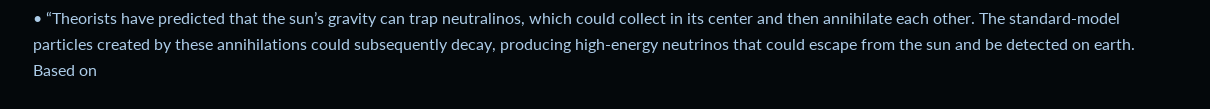• “Theorists have predicted that the sun’s gravity can trap neutralinos, which could collect in its center and then annihilate each other. The standard-model particles created by these annihilations could subsequently decay, producing high-energy neutrinos that could escape from the sun and be detected on earth.  Based on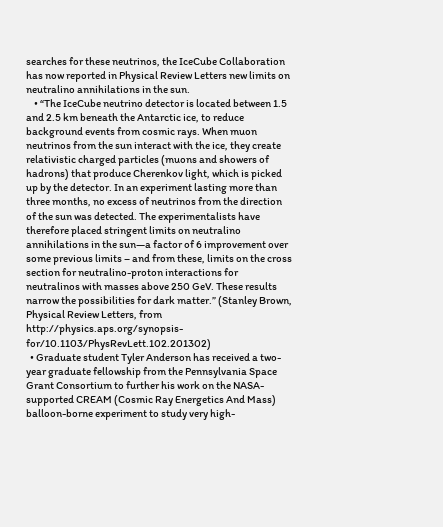searches for these neutrinos, the IceCube Collaboration has now reported in Physical Review Letters new limits on neutralino annihilations in the sun.
    • “The IceCube neutrino detector is located between 1.5 and 2.5 km beneath the Antarctic ice, to reduce background events from cosmic rays. When muon neutrinos from the sun interact with the ice, they create relativistic charged particles (muons and showers of hadrons) that produce Cherenkov light, which is picked up by the detector. In an experiment lasting more than three months, no excess of neutrinos from the direction of the sun was detected. The experimentalists have therefore placed stringent limits on neutralino annihilations in the sun—a factor of 6 improvement over some previous limits – and from these, limits on the cross section for neutralino-proton interactions for neutralinos with masses above 250 GeV. These results narrow the possibilities for dark matter.” (Stanley Brown, Physical Review Letters, from http://physics.aps.org/synopsis-for/10.1103/PhysRevLett.102.201302)
  • Graduate student Tyler Anderson has received a two-year graduate fellowship from the Pennsylvania Space Grant Consortium to further his work on the NASA-supported CREAM (Cosmic Ray Energetics And Mass) balloon-borne experiment to study very high-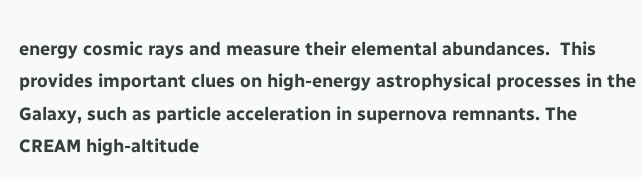energy cosmic rays and measure their elemental abundances.  This provides important clues on high-energy astrophysical processes in the Galaxy, such as particle acceleration in supernova remnants. The CREAM high-altitude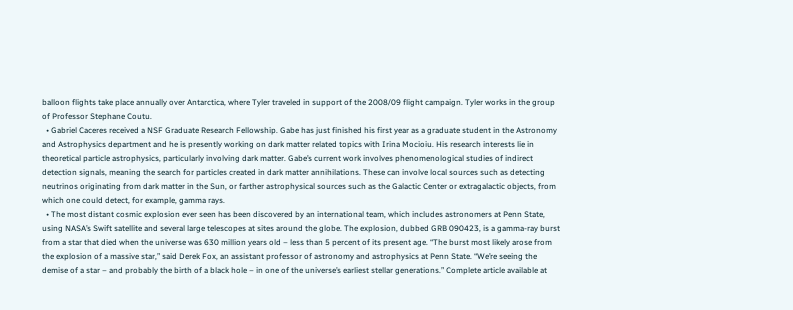balloon flights take place annually over Antarctica, where Tyler traveled in support of the 2008/09 flight campaign. Tyler works in the group of Professor Stephane Coutu.
  • Gabriel Caceres received a NSF Graduate Research Fellowship. Gabe has just finished his first year as a graduate student in the Astronomy and Astrophysics department and he is presently working on dark matter related topics with Irina Mocioiu. His research interests lie in theoretical particle astrophysics, particularly involving dark matter. Gabe’s current work involves phenomenological studies of indirect detection signals, meaning the search for particles created in dark matter annihilations. These can involve local sources such as detecting neutrinos originating from dark matter in the Sun, or farther astrophysical sources such as the Galactic Center or extragalactic objects, from which one could detect, for example, gamma rays.
  • The most distant cosmic explosion ever seen has been discovered by an international team, which includes astronomers at Penn State, using NASA’s Swift satellite and several large telescopes at sites around the globe. The explosion, dubbed GRB 090423, is a gamma-ray burst from a star that died when the universe was 630 million years old – less than 5 percent of its present age. “The burst most likely arose from the explosion of a massive star,” said Derek Fox, an assistant professor of astronomy and astrophysics at Penn State. “We’re seeing the demise of a star – and probably the birth of a black hole – in one of the universe’s earliest stellar generations.” Complete article available at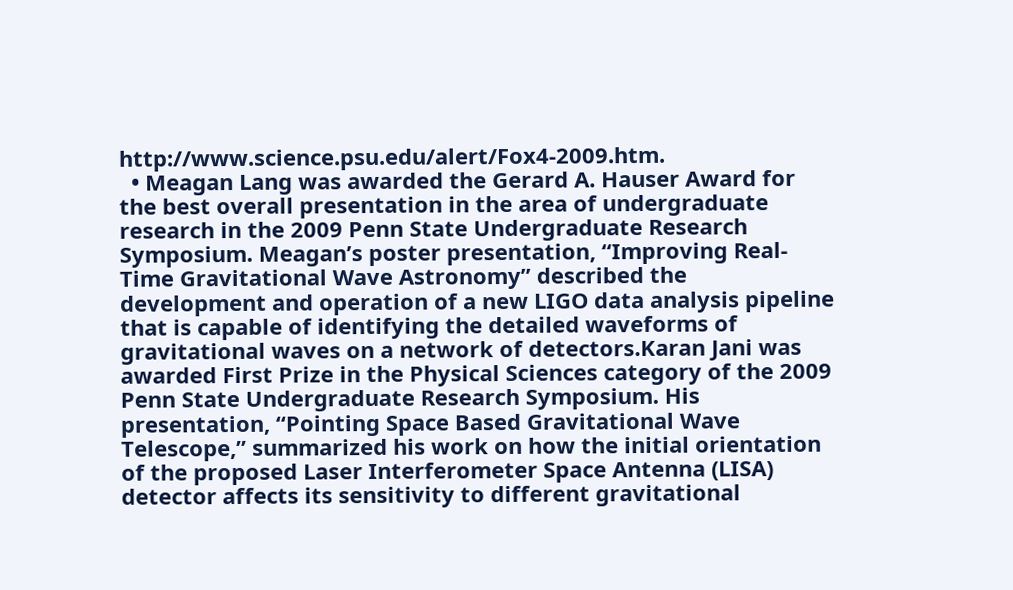http://www.science.psu.edu/alert/Fox4-2009.htm.
  • Meagan Lang was awarded the Gerard A. Hauser Award for the best overall presentation in the area of undergraduate research in the 2009 Penn State Undergraduate Research Symposium. Meagan’s poster presentation, “Improving Real-Time Gravitational Wave Astronomy” described the development and operation of a new LIGO data analysis pipeline that is capable of identifying the detailed waveforms of gravitational waves on a network of detectors.Karan Jani was awarded First Prize in the Physical Sciences category of the 2009 Penn State Undergraduate Research Symposium. His presentation, “Pointing Space Based Gravitational Wave Telescope,” summarized his work on how the initial orientation of the proposed Laser Interferometer Space Antenna (LISA) detector affects its sensitivity to different gravitational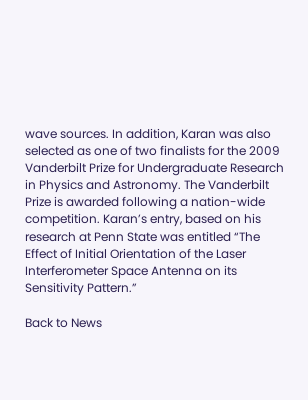wave sources. In addition, Karan was also selected as one of two finalists for the 2009 Vanderbilt Prize for Undergraduate Research in Physics and Astronomy. The Vanderbilt Prize is awarded following a nation-wide competition. Karan’s entry, based on his research at Penn State was entitled “The Effect of Initial Orientation of the Laser Interferometer Space Antenna on its Sensitivity Pattern.”

Back to News